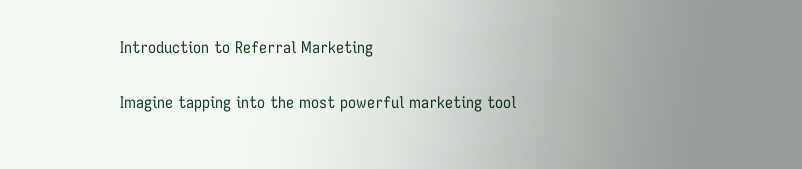Introduction to Referral Marketing

Imagine tapping into the most powerful marketing tool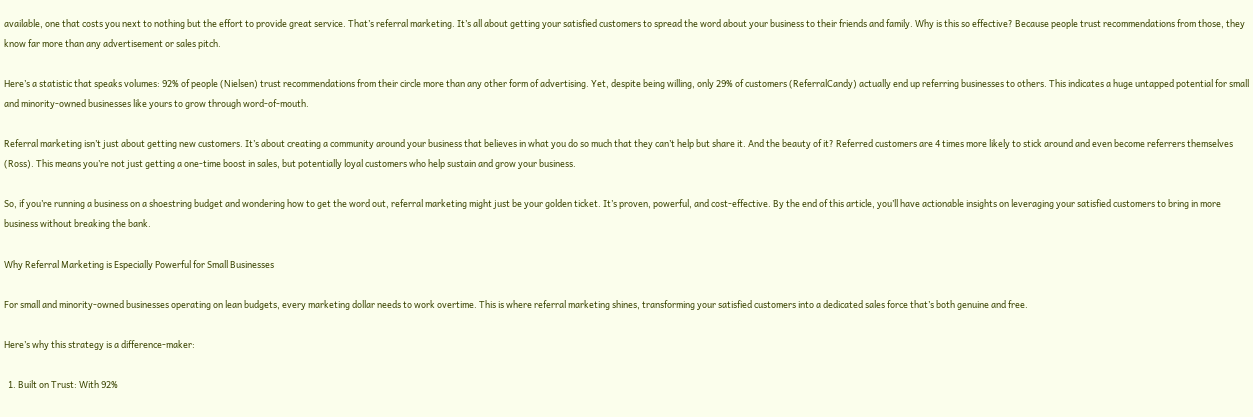available, one that costs you next to nothing but the effort to provide great service. That’s referral marketing. It’s all about getting your satisfied customers to spread the word about your business to their friends and family. Why is this so effective? Because people trust recommendations from those, they know far more than any advertisement or sales pitch.

Here’s a statistic that speaks volumes: 92% of people (Nielsen) trust recommendations from their circle more than any other form of advertising. Yet, despite being willing, only 29% of customers (ReferralCandy) actually end up referring businesses to others. This indicates a huge untapped potential for small and minority-owned businesses like yours to grow through word-of-mouth.

Referral marketing isn’t just about getting new customers. It’s about creating a community around your business that believes in what you do so much that they can’t help but share it. And the beauty of it? Referred customers are 4 times more likely to stick around and even become referrers themselves (Ross). This means you’re not just getting a one-time boost in sales, but potentially loyal customers who help sustain and grow your business.

So, if you’re running a business on a shoestring budget and wondering how to get the word out, referral marketing might just be your golden ticket. It’s proven, powerful, and cost-effective. By the end of this article, you’ll have actionable insights on leveraging your satisfied customers to bring in more business without breaking the bank.

Why Referral Marketing is Especially Powerful for Small Businesses

For small and minority-owned businesses operating on lean budgets, every marketing dollar needs to work overtime. This is where referral marketing shines, transforming your satisfied customers into a dedicated sales force that’s both genuine and free.

Here’s why this strategy is a difference-maker:

  1. Built on Trust: With 92%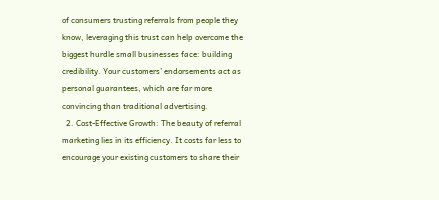of consumers trusting referrals from people they know, leveraging this trust can help overcome the biggest hurdle small businesses face: building credibility. Your customers’ endorsements act as personal guarantees, which are far more convincing than traditional advertising.
  2. Cost-Effective Growth: The beauty of referral marketing lies in its efficiency. It costs far less to encourage your existing customers to share their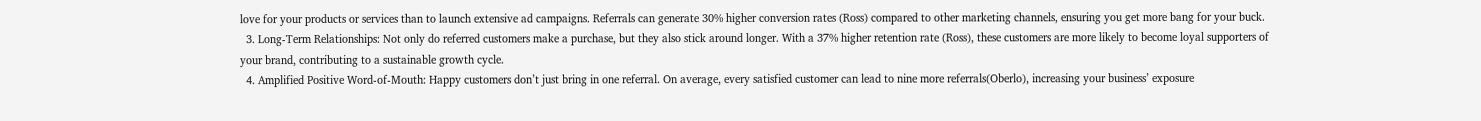love for your products or services than to launch extensive ad campaigns. Referrals can generate 30% higher conversion rates (Ross) compared to other marketing channels, ensuring you get more bang for your buck.
  3. Long-Term Relationships: Not only do referred customers make a purchase, but they also stick around longer. With a 37% higher retention rate (Ross), these customers are more likely to become loyal supporters of your brand, contributing to a sustainable growth cycle.
  4. Amplified Positive Word-of-Mouth: Happy customers don’t just bring in one referral. On average, every satisfied customer can lead to nine more referrals(Oberlo), increasing your business’ exposure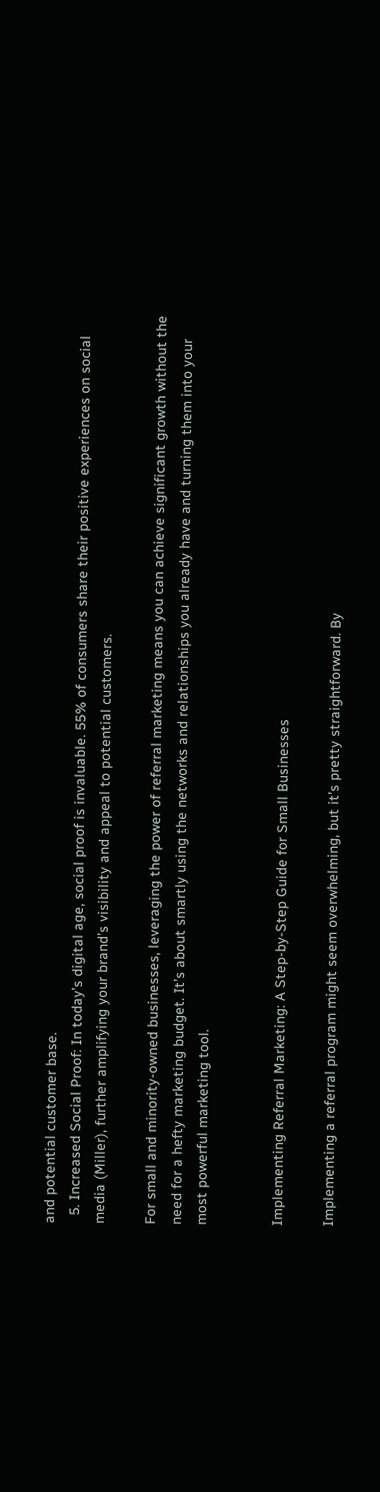and potential customer base.
  5. Increased Social Proof: In today’s digital age, social proof is invaluable. 55% of consumers share their positive experiences on social media (Miller), further amplifying your brand’s visibility and appeal to potential customers.

For small and minority-owned businesses, leveraging the power of referral marketing means you can achieve significant growth without the need for a hefty marketing budget. It’s about smartly using the networks and relationships you already have and turning them into your most powerful marketing tool.


Implementing Referral Marketing: A Step-by-Step Guide for Small Businesses

Implementing a referral program might seem overwhelming, but it’s pretty straightforward. By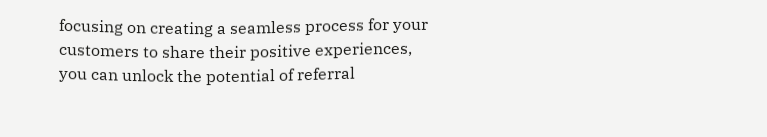focusing on creating a seamless process for your customers to share their positive experiences, you can unlock the potential of referral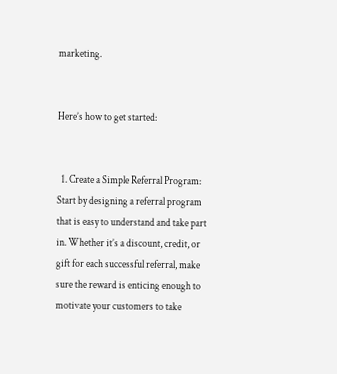marketing.


Here’s how to get started:


  1. Create a Simple Referral Program: Start by designing a referral program that is easy to understand and take part in. Whether it’s a discount, credit, or gift for each successful referral, make sure the reward is enticing enough to motivate your customers to take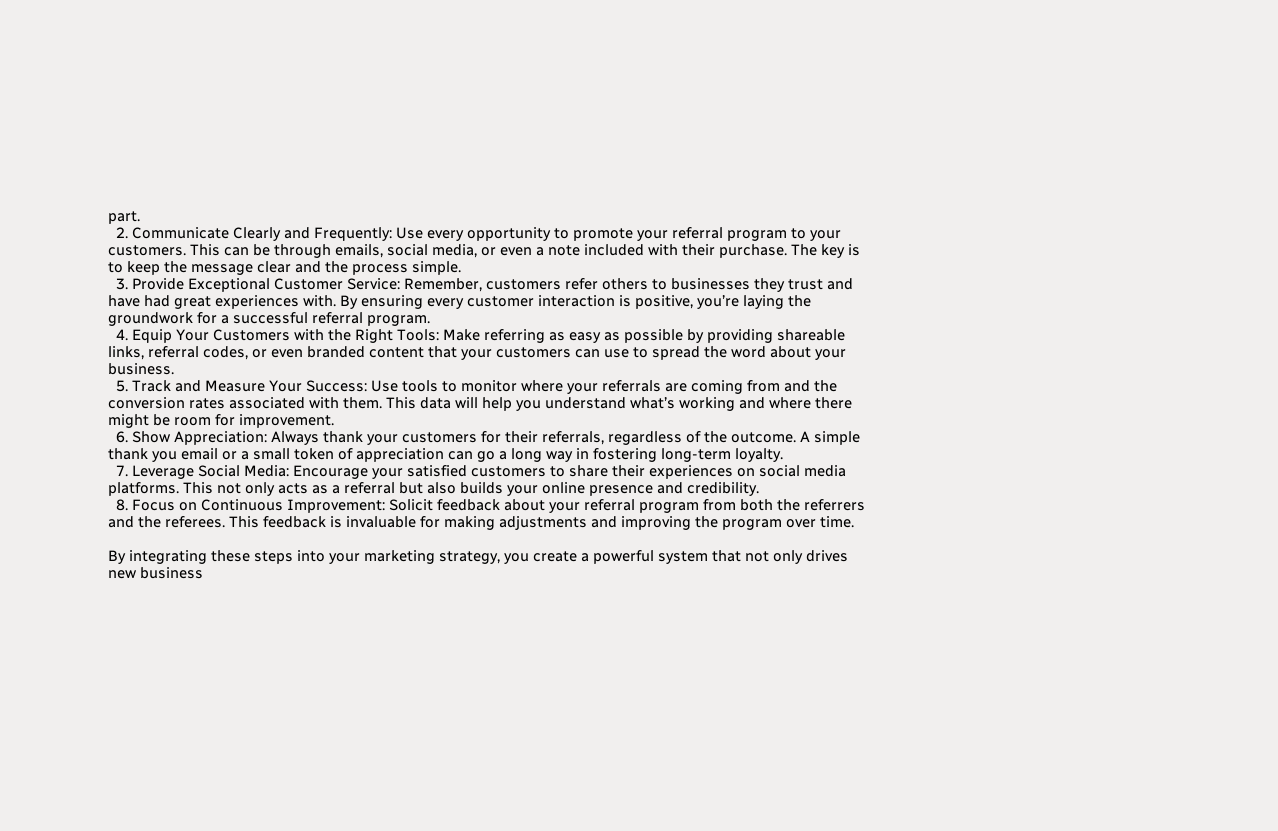part.
  2. Communicate Clearly and Frequently: Use every opportunity to promote your referral program to your customers. This can be through emails, social media, or even a note included with their purchase. The key is to keep the message clear and the process simple.
  3. Provide Exceptional Customer Service: Remember, customers refer others to businesses they trust and have had great experiences with. By ensuring every customer interaction is positive, you’re laying the groundwork for a successful referral program.
  4. Equip Your Customers with the Right Tools: Make referring as easy as possible by providing shareable links, referral codes, or even branded content that your customers can use to spread the word about your business.
  5. Track and Measure Your Success: Use tools to monitor where your referrals are coming from and the conversion rates associated with them. This data will help you understand what’s working and where there might be room for improvement.
  6. Show Appreciation: Always thank your customers for their referrals, regardless of the outcome. A simple thank you email or a small token of appreciation can go a long way in fostering long-term loyalty.
  7. Leverage Social Media: Encourage your satisfied customers to share their experiences on social media platforms. This not only acts as a referral but also builds your online presence and credibility.
  8. Focus on Continuous Improvement: Solicit feedback about your referral program from both the referrers and the referees. This feedback is invaluable for making adjustments and improving the program over time.

By integrating these steps into your marketing strategy, you create a powerful system that not only drives new business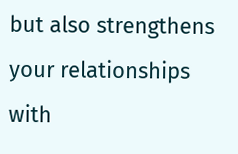but also strengthens your relationships with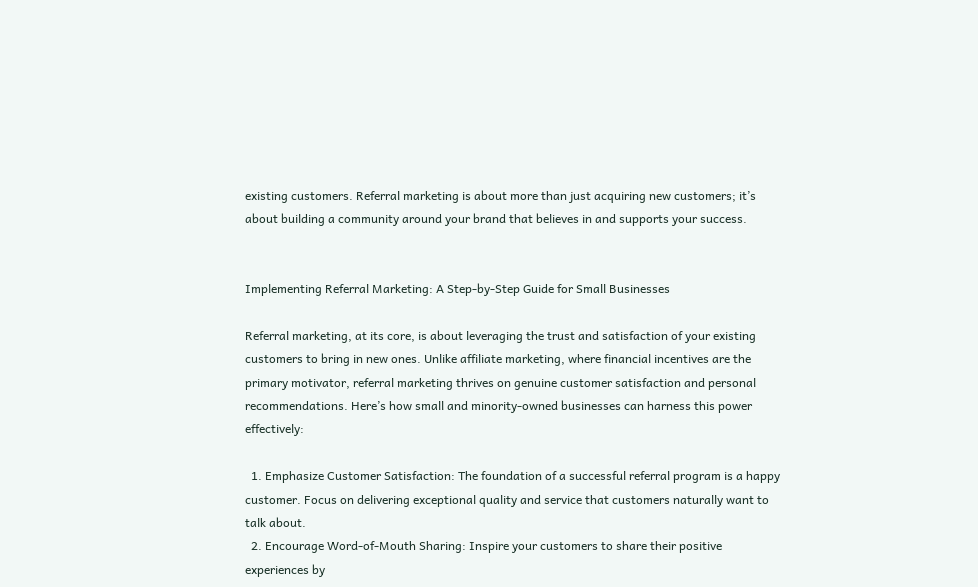existing customers. Referral marketing is about more than just acquiring new customers; it’s about building a community around your brand that believes in and supports your success.


Implementing Referral Marketing: A Step-by-Step Guide for Small Businesses

Referral marketing, at its core, is about leveraging the trust and satisfaction of your existing customers to bring in new ones. Unlike affiliate marketing, where financial incentives are the primary motivator, referral marketing thrives on genuine customer satisfaction and personal recommendations. Here’s how small and minority-owned businesses can harness this power effectively:

  1. Emphasize Customer Satisfaction: The foundation of a successful referral program is a happy customer. Focus on delivering exceptional quality and service that customers naturally want to talk about.
  2. Encourage Word-of-Mouth Sharing: Inspire your customers to share their positive experiences by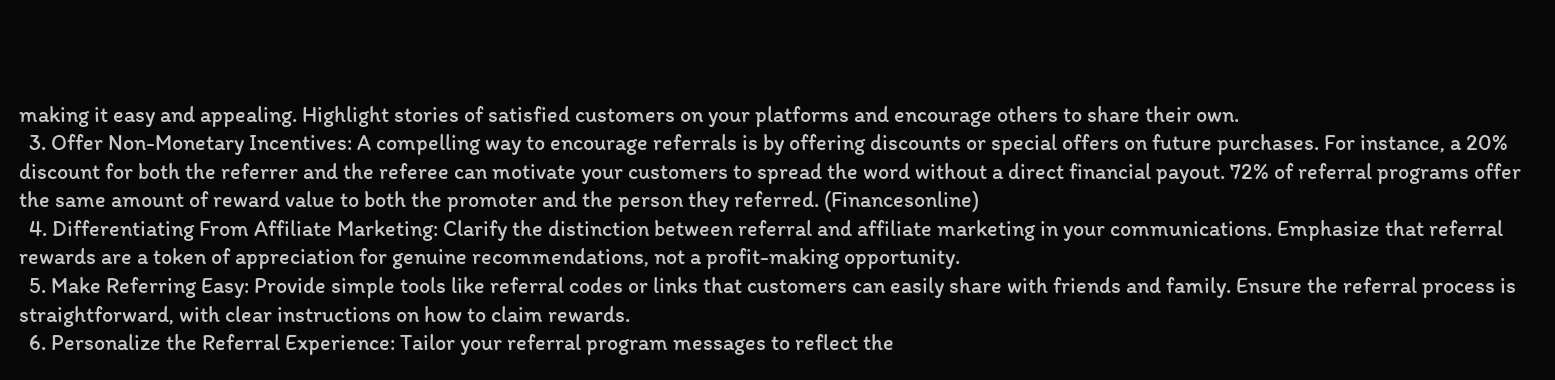making it easy and appealing. Highlight stories of satisfied customers on your platforms and encourage others to share their own.
  3. Offer Non-Monetary Incentives: A compelling way to encourage referrals is by offering discounts or special offers on future purchases. For instance, a 20% discount for both the referrer and the referee can motivate your customers to spread the word without a direct financial payout. 72% of referral programs offer the same amount of reward value to both the promoter and the person they referred. (Financesonline)
  4. Differentiating From Affiliate Marketing: Clarify the distinction between referral and affiliate marketing in your communications. Emphasize that referral rewards are a token of appreciation for genuine recommendations, not a profit-making opportunity.
  5. Make Referring Easy: Provide simple tools like referral codes or links that customers can easily share with friends and family. Ensure the referral process is straightforward, with clear instructions on how to claim rewards.
  6. Personalize the Referral Experience: Tailor your referral program messages to reflect the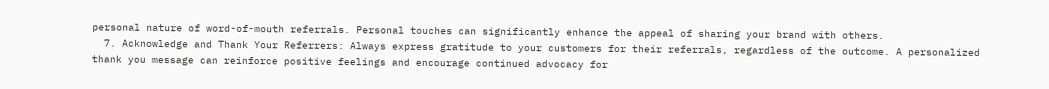personal nature of word-of-mouth referrals. Personal touches can significantly enhance the appeal of sharing your brand with others.
  7. Acknowledge and Thank Your Referrers: Always express gratitude to your customers for their referrals, regardless of the outcome. A personalized thank you message can reinforce positive feelings and encourage continued advocacy for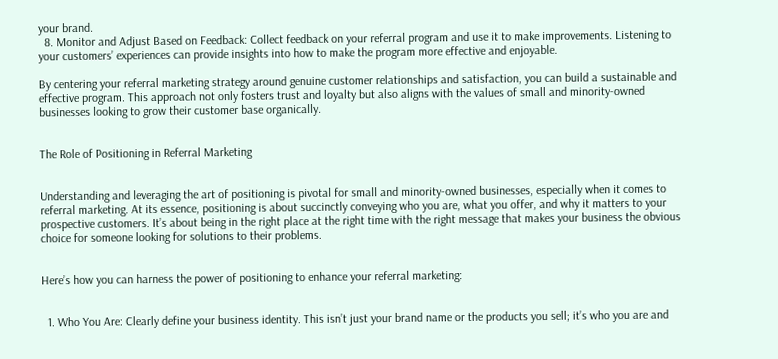your brand.
  8. Monitor and Adjust Based on Feedback: Collect feedback on your referral program and use it to make improvements. Listening to your customers’ experiences can provide insights into how to make the program more effective and enjoyable.

By centering your referral marketing strategy around genuine customer relationships and satisfaction, you can build a sustainable and effective program. This approach not only fosters trust and loyalty but also aligns with the values of small and minority-owned businesses looking to grow their customer base organically.


The Role of Positioning in Referral Marketing


Understanding and leveraging the art of positioning is pivotal for small and minority-owned businesses, especially when it comes to referral marketing. At its essence, positioning is about succinctly conveying who you are, what you offer, and why it matters to your prospective customers. It’s about being in the right place at the right time with the right message that makes your business the obvious choice for someone looking for solutions to their problems.


Here’s how you can harness the power of positioning to enhance your referral marketing:


  1. Who You Are: Clearly define your business identity. This isn’t just your brand name or the products you sell; it’s who you are and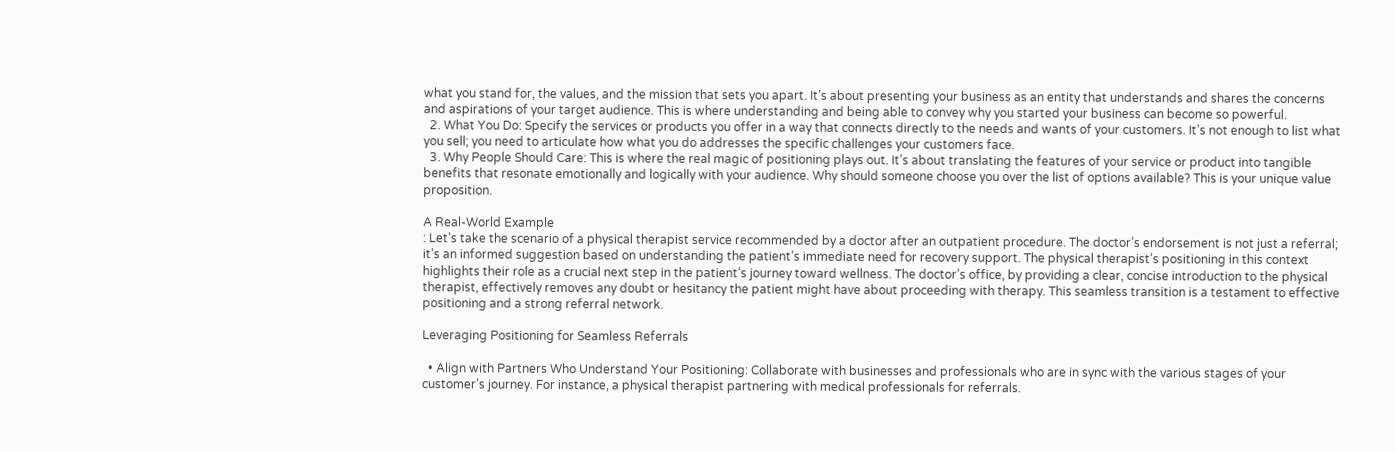what you stand for, the values, and the mission that sets you apart. It’s about presenting your business as an entity that understands and shares the concerns and aspirations of your target audience. This is where understanding and being able to convey why you started your business can become so powerful.
  2. What You Do: Specify the services or products you offer in a way that connects directly to the needs and wants of your customers. It’s not enough to list what you sell; you need to articulate how what you do addresses the specific challenges your customers face.
  3. Why People Should Care: This is where the real magic of positioning plays out. It’s about translating the features of your service or product into tangible benefits that resonate emotionally and logically with your audience. Why should someone choose you over the list of options available? This is your unique value proposition.

A Real-World Example
: Let’s take the scenario of a physical therapist service recommended by a doctor after an outpatient procedure. The doctor’s endorsement is not just a referral; it’s an informed suggestion based on understanding the patient’s immediate need for recovery support. The physical therapist’s positioning in this context highlights their role as a crucial next step in the patient’s journey toward wellness. The doctor’s office, by providing a clear, concise introduction to the physical therapist, effectively removes any doubt or hesitancy the patient might have about proceeding with therapy. This seamless transition is a testament to effective positioning and a strong referral network.

Leveraging Positioning for Seamless Referrals

  • Align with Partners Who Understand Your Positioning: Collaborate with businesses and professionals who are in sync with the various stages of your customer’s journey. For instance, a physical therapist partnering with medical professionals for referrals.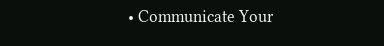• Communicate Your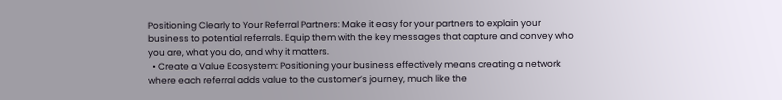Positioning Clearly to Your Referral Partners: Make it easy for your partners to explain your business to potential referrals. Equip them with the key messages that capture and convey who you are, what you do, and why it matters.
  • Create a Value Ecosystem: Positioning your business effectively means creating a network where each referral adds value to the customer’s journey, much like the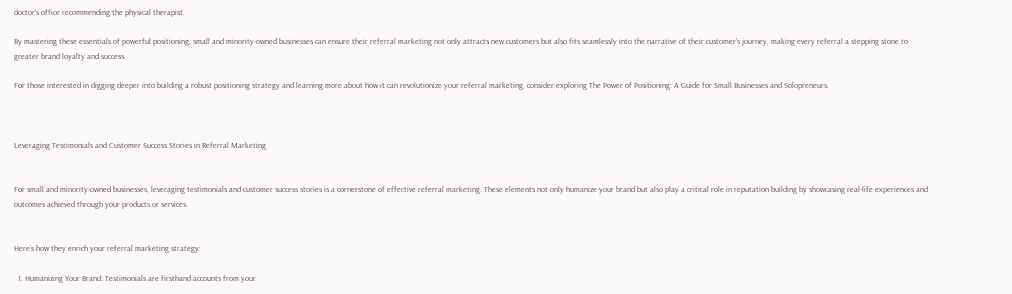doctor’s office recommending the physical therapist.

By mastering these essentials of powerful positioning, small and minority-owned businesses can ensure their referral marketing not only attracts new customers but also fits seamlessly into the narrative of their customer’s journey, making every referral a stepping stone to greater brand loyalty and success.

For those interested in digging deeper into building a robust positioning strategy and learning more about how it can revolutionize your referral marketing, consider exploring The Power of Positioning: A Guide for Small Businesses and Solopreneurs.



Leveraging Testimonials and Customer Success Stories in Referral Marketing


For small and minority-owned businesses, leveraging testimonials and customer success stories is a cornerstone of effective referral marketing. These elements not only humanize your brand but also play a critical role in reputation building by showcasing real-life experiences and outcomes achieved through your products or services.


Here’s how they enrich your referral marketing strategy:

  1. Humanizing Your Brand: Testimonials are firsthand accounts from your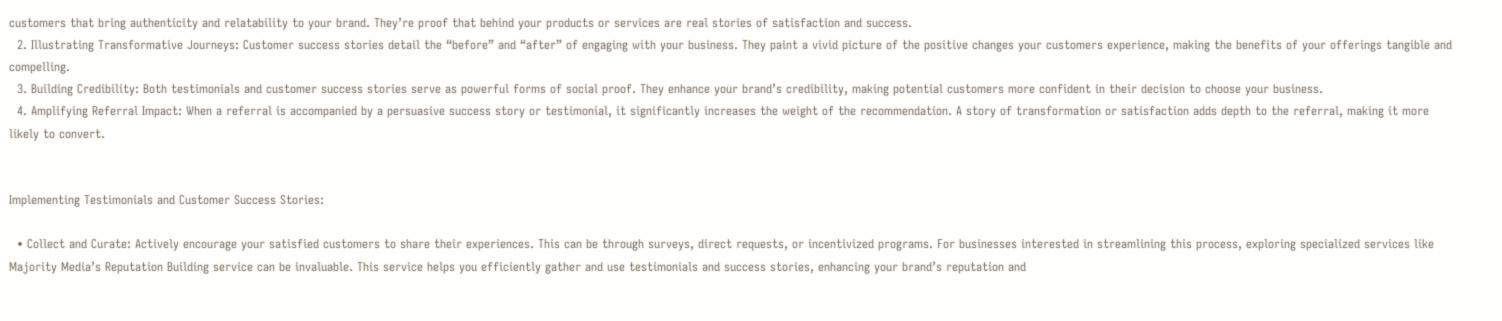customers that bring authenticity and relatability to your brand. They’re proof that behind your products or services are real stories of satisfaction and success.
  2. Illustrating Transformative Journeys: Customer success stories detail the “before” and “after” of engaging with your business. They paint a vivid picture of the positive changes your customers experience, making the benefits of your offerings tangible and compelling.
  3. Building Credibility: Both testimonials and customer success stories serve as powerful forms of social proof. They enhance your brand’s credibility, making potential customers more confident in their decision to choose your business.
  4. Amplifying Referral Impact: When a referral is accompanied by a persuasive success story or testimonial, it significantly increases the weight of the recommendation. A story of transformation or satisfaction adds depth to the referral, making it more likely to convert.


Implementing Testimonials and Customer Success Stories:

  • Collect and Curate: Actively encourage your satisfied customers to share their experiences. This can be through surveys, direct requests, or incentivized programs. For businesses interested in streamlining this process, exploring specialized services like Majority Media’s Reputation Building service can be invaluable. This service helps you efficiently gather and use testimonials and success stories, enhancing your brand’s reputation and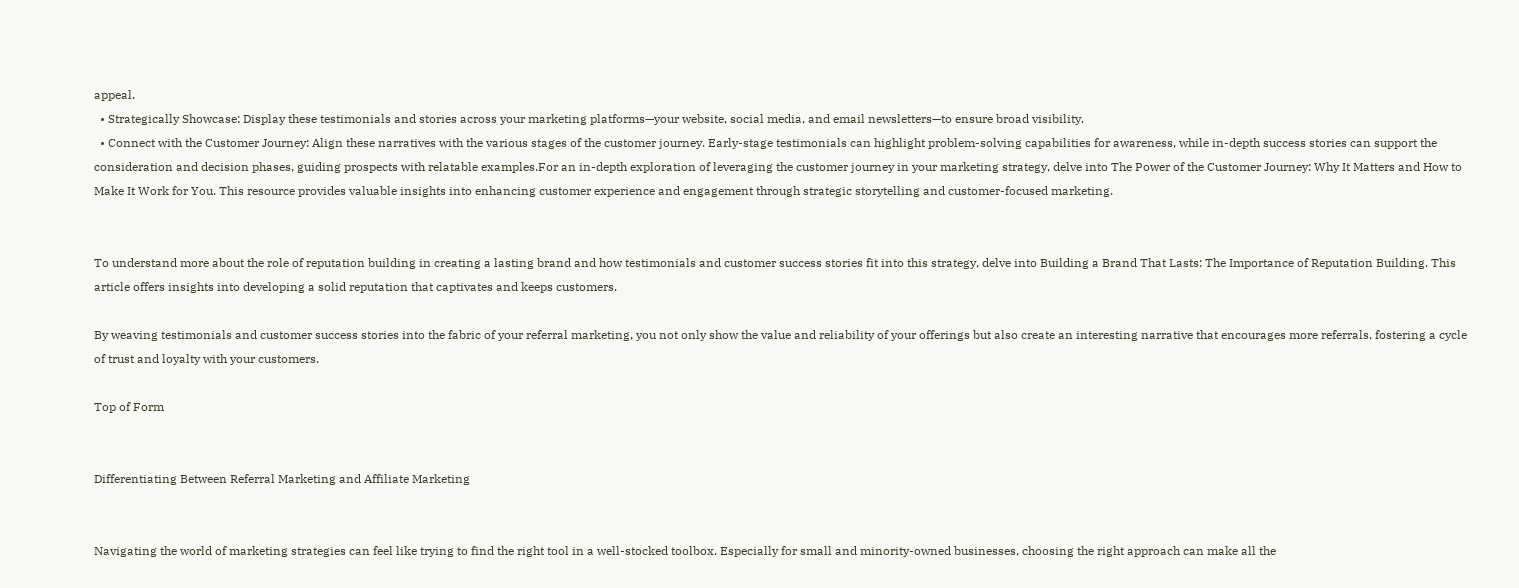appeal.
  • Strategically Showcase: Display these testimonials and stories across your marketing platforms—your website, social media, and email newsletters—to ensure broad visibility.
  • Connect with the Customer Journey: Align these narratives with the various stages of the customer journey. Early-stage testimonials can highlight problem-solving capabilities for awareness, while in-depth success stories can support the consideration and decision phases, guiding prospects with relatable examples.For an in-depth exploration of leveraging the customer journey in your marketing strategy, delve into The Power of the Customer Journey: Why It Matters and How to Make It Work for You. This resource provides valuable insights into enhancing customer experience and engagement through strategic storytelling and customer-focused marketing.


To understand more about the role of reputation building in creating a lasting brand and how testimonials and customer success stories fit into this strategy, delve into Building a Brand That Lasts: The Importance of Reputation Building. This article offers insights into developing a solid reputation that captivates and keeps customers.

By weaving testimonials and customer success stories into the fabric of your referral marketing, you not only show the value and reliability of your offerings but also create an interesting narrative that encourages more referrals, fostering a cycle of trust and loyalty with your customers.

Top of Form


Differentiating Between Referral Marketing and Affiliate Marketing


Navigating the world of marketing strategies can feel like trying to find the right tool in a well-stocked toolbox. Especially for small and minority-owned businesses, choosing the right approach can make all the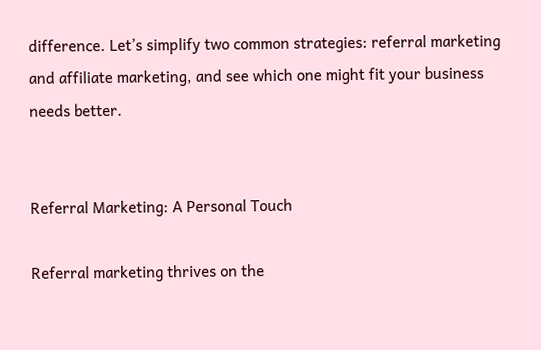difference. Let’s simplify two common strategies: referral marketing and affiliate marketing, and see which one might fit your business needs better.


Referral Marketing: A Personal Touch

Referral marketing thrives on the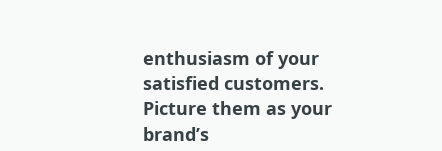enthusiasm of your satisfied customers. Picture them as your brand’s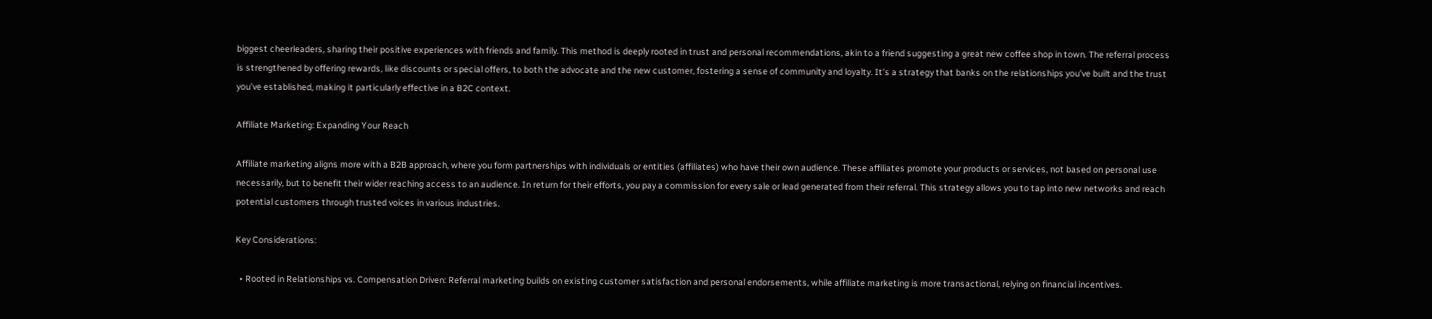biggest cheerleaders, sharing their positive experiences with friends and family. This method is deeply rooted in trust and personal recommendations, akin to a friend suggesting a great new coffee shop in town. The referral process is strengthened by offering rewards, like discounts or special offers, to both the advocate and the new customer, fostering a sense of community and loyalty. It’s a strategy that banks on the relationships you’ve built and the trust you’ve established, making it particularly effective in a B2C context.

Affiliate Marketing: Expanding Your Reach

Affiliate marketing aligns more with a B2B approach, where you form partnerships with individuals or entities (affiliates) who have their own audience. These affiliates promote your products or services, not based on personal use necessarily, but to benefit their wider reaching access to an audience. In return for their efforts, you pay a commission for every sale or lead generated from their referral. This strategy allows you to tap into new networks and reach potential customers through trusted voices in various industries.

Key Considerations:

  • Rooted in Relationships vs. Compensation Driven: Referral marketing builds on existing customer satisfaction and personal endorsements, while affiliate marketing is more transactional, relying on financial incentives.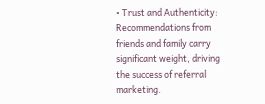• Trust and Authenticity: Recommendations from friends and family carry significant weight, driving the success of referral marketing.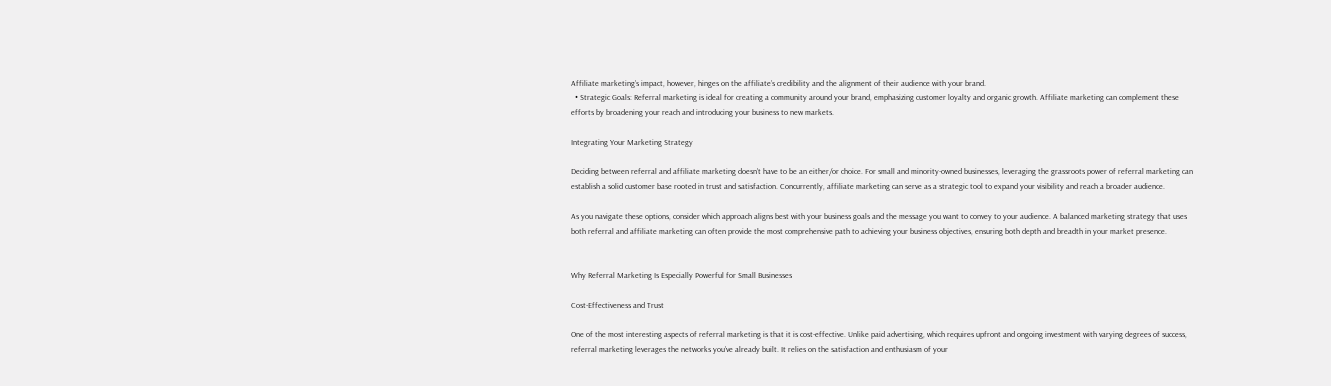Affiliate marketing’s impact, however, hinges on the affiliate’s credibility and the alignment of their audience with your brand.
  • Strategic Goals: Referral marketing is ideal for creating a community around your brand, emphasizing customer loyalty and organic growth. Affiliate marketing can complement these efforts by broadening your reach and introducing your business to new markets.

Integrating Your Marketing Strategy

Deciding between referral and affiliate marketing doesn’t have to be an either/or choice. For small and minority-owned businesses, leveraging the grassroots power of referral marketing can establish a solid customer base rooted in trust and satisfaction. Concurrently, affiliate marketing can serve as a strategic tool to expand your visibility and reach a broader audience.

As you navigate these options, consider which approach aligns best with your business goals and the message you want to convey to your audience. A balanced marketing strategy that uses both referral and affiliate marketing can often provide the most comprehensive path to achieving your business objectives, ensuring both depth and breadth in your market presence.


Why Referral Marketing Is Especially Powerful for Small Businesses

Cost-Effectiveness and Trust

One of the most interesting aspects of referral marketing is that it is cost-effective. Unlike paid advertising, which requires upfront and ongoing investment with varying degrees of success, referral marketing leverages the networks you’ve already built. It relies on the satisfaction and enthusiasm of your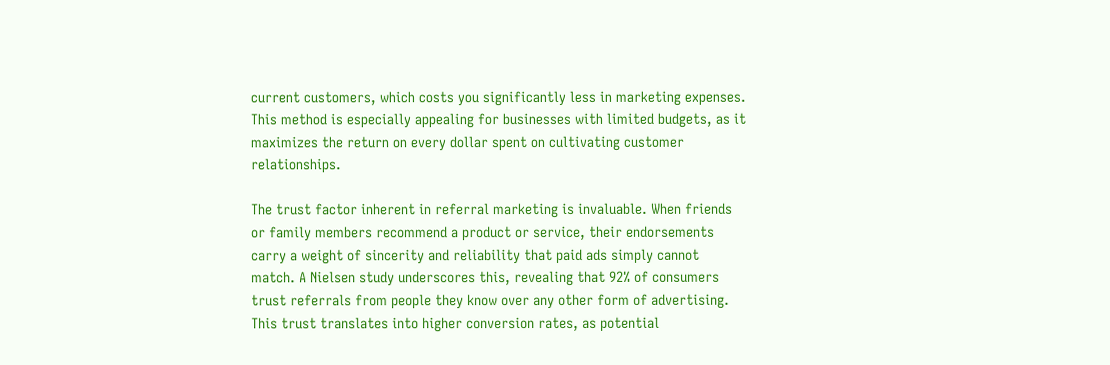current customers, which costs you significantly less in marketing expenses. This method is especially appealing for businesses with limited budgets, as it maximizes the return on every dollar spent on cultivating customer relationships.

The trust factor inherent in referral marketing is invaluable. When friends or family members recommend a product or service, their endorsements carry a weight of sincerity and reliability that paid ads simply cannot match. A Nielsen study underscores this, revealing that 92% of consumers trust referrals from people they know over any other form of advertising. This trust translates into higher conversion rates, as potential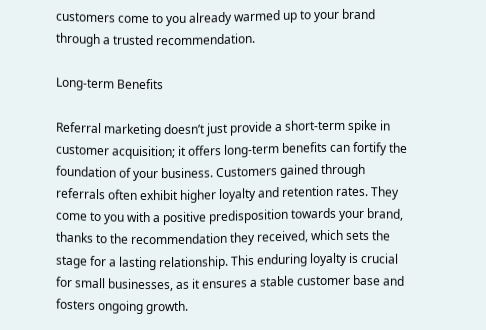customers come to you already warmed up to your brand through a trusted recommendation.

Long-term Benefits

Referral marketing doesn’t just provide a short-term spike in customer acquisition; it offers long-term benefits can fortify the foundation of your business. Customers gained through referrals often exhibit higher loyalty and retention rates. They come to you with a positive predisposition towards your brand, thanks to the recommendation they received, which sets the stage for a lasting relationship. This enduring loyalty is crucial for small businesses, as it ensures a stable customer base and fosters ongoing growth.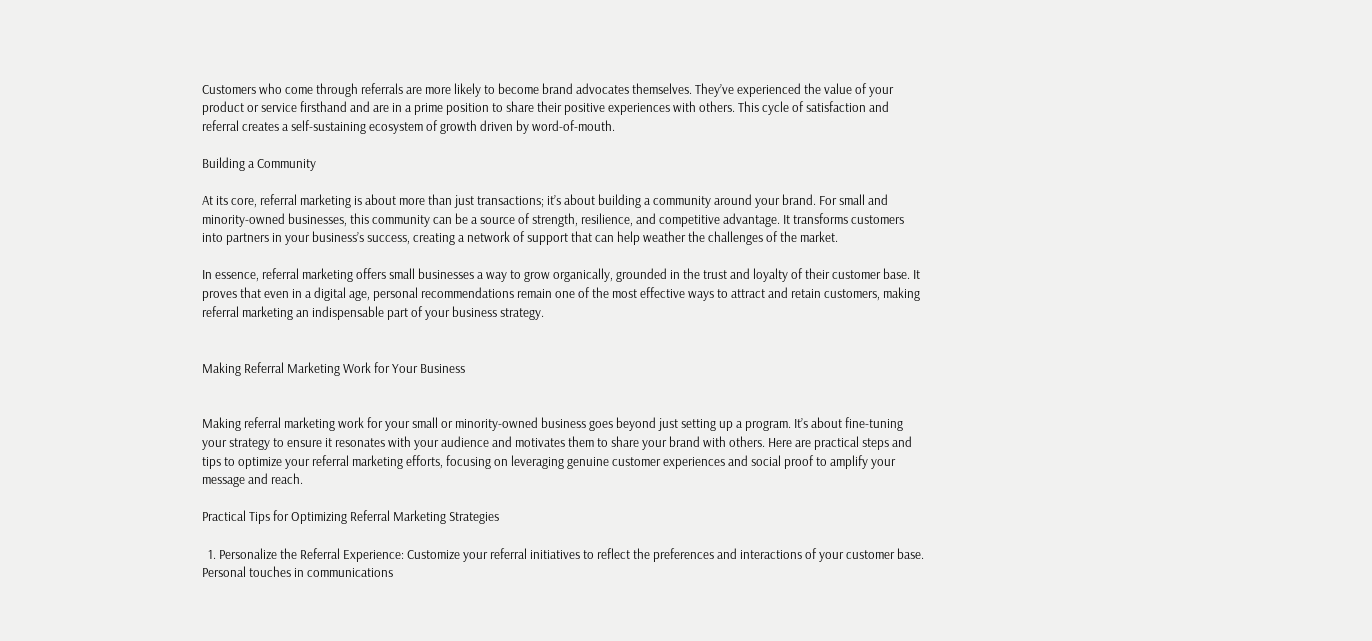Customers who come through referrals are more likely to become brand advocates themselves. They’ve experienced the value of your product or service firsthand and are in a prime position to share their positive experiences with others. This cycle of satisfaction and referral creates a self-sustaining ecosystem of growth driven by word-of-mouth.

Building a Community

At its core, referral marketing is about more than just transactions; it’s about building a community around your brand. For small and minority-owned businesses, this community can be a source of strength, resilience, and competitive advantage. It transforms customers into partners in your business’s success, creating a network of support that can help weather the challenges of the market.

In essence, referral marketing offers small businesses a way to grow organically, grounded in the trust and loyalty of their customer base. It proves that even in a digital age, personal recommendations remain one of the most effective ways to attract and retain customers, making referral marketing an indispensable part of your business strategy.


Making Referral Marketing Work for Your Business


Making referral marketing work for your small or minority-owned business goes beyond just setting up a program. It’s about fine-tuning your strategy to ensure it resonates with your audience and motivates them to share your brand with others. Here are practical steps and tips to optimize your referral marketing efforts, focusing on leveraging genuine customer experiences and social proof to amplify your message and reach.

Practical Tips for Optimizing Referral Marketing Strategies

  1. Personalize the Referral Experience: Customize your referral initiatives to reflect the preferences and interactions of your customer base. Personal touches in communications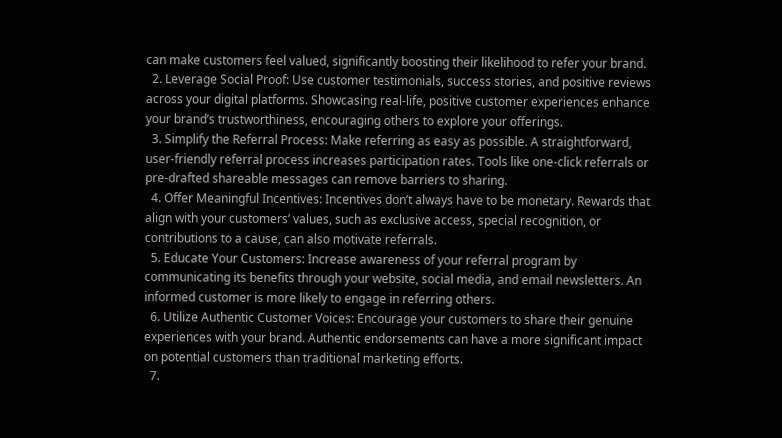can make customers feel valued, significantly boosting their likelihood to refer your brand.
  2. Leverage Social Proof: Use customer testimonials, success stories, and positive reviews across your digital platforms. Showcasing real-life, positive customer experiences enhance your brand’s trustworthiness, encouraging others to explore your offerings.
  3. Simplify the Referral Process: Make referring as easy as possible. A straightforward, user-friendly referral process increases participation rates. Tools like one-click referrals or pre-drafted shareable messages can remove barriers to sharing.
  4. Offer Meaningful Incentives: Incentives don’t always have to be monetary. Rewards that align with your customers’ values, such as exclusive access, special recognition, or contributions to a cause, can also motivate referrals.
  5. Educate Your Customers: Increase awareness of your referral program by communicating its benefits through your website, social media, and email newsletters. An informed customer is more likely to engage in referring others.
  6. Utilize Authentic Customer Voices: Encourage your customers to share their genuine experiences with your brand. Authentic endorsements can have a more significant impact on potential customers than traditional marketing efforts.
  7.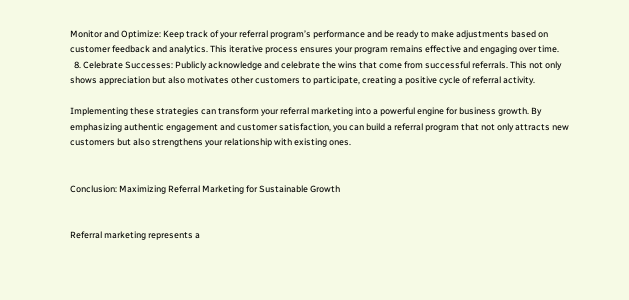Monitor and Optimize: Keep track of your referral program’s performance and be ready to make adjustments based on customer feedback and analytics. This iterative process ensures your program remains effective and engaging over time.
  8. Celebrate Successes: Publicly acknowledge and celebrate the wins that come from successful referrals. This not only shows appreciation but also motivates other customers to participate, creating a positive cycle of referral activity.

Implementing these strategies can transform your referral marketing into a powerful engine for business growth. By emphasizing authentic engagement and customer satisfaction, you can build a referral program that not only attracts new customers but also strengthens your relationship with existing ones.


Conclusion: Maximizing Referral Marketing for Sustainable Growth


Referral marketing represents a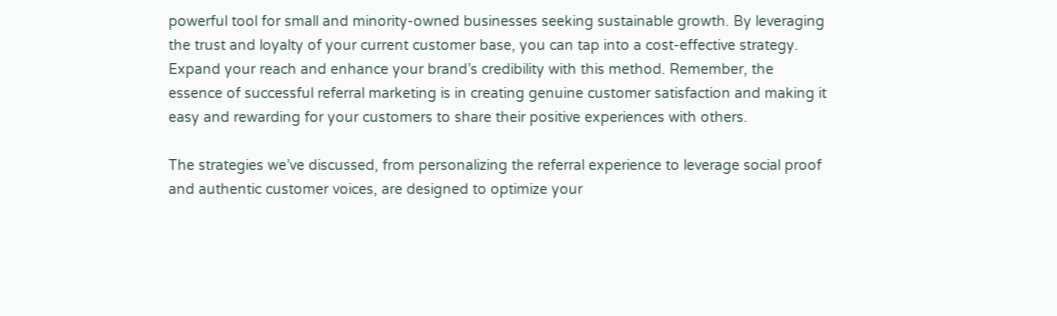powerful tool for small and minority-owned businesses seeking sustainable growth. By leveraging the trust and loyalty of your current customer base, you can tap into a cost-effective strategy. Expand your reach and enhance your brand’s credibility with this method. Remember, the essence of successful referral marketing is in creating genuine customer satisfaction and making it easy and rewarding for your customers to share their positive experiences with others.

The strategies we’ve discussed, from personalizing the referral experience to leverage social proof and authentic customer voices, are designed to optimize your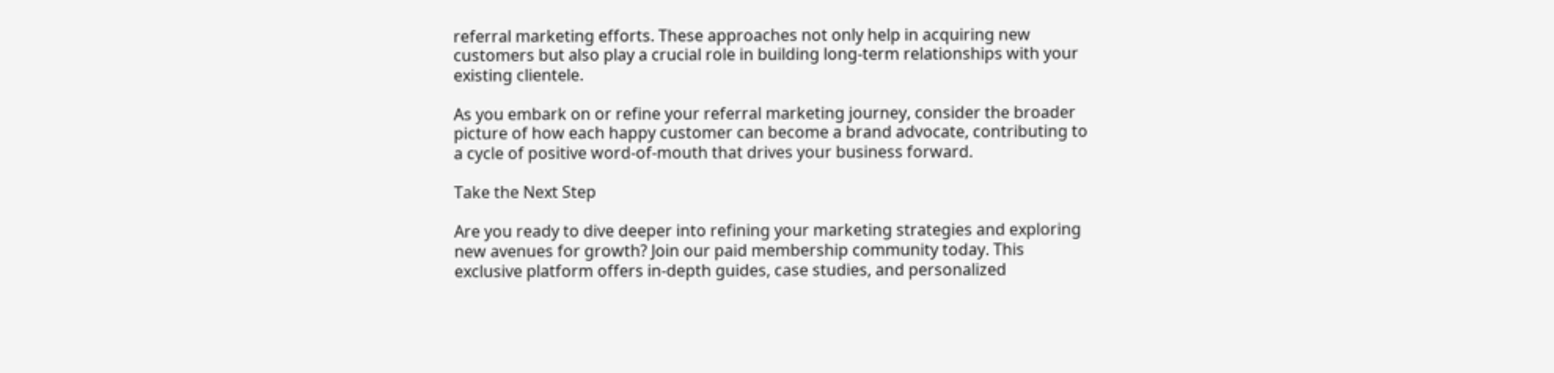referral marketing efforts. These approaches not only help in acquiring new customers but also play a crucial role in building long-term relationships with your existing clientele.

As you embark on or refine your referral marketing journey, consider the broader picture of how each happy customer can become a brand advocate, contributing to a cycle of positive word-of-mouth that drives your business forward.

Take the Next Step

Are you ready to dive deeper into refining your marketing strategies and exploring new avenues for growth? Join our paid membership community today. This exclusive platform offers in-depth guides, case studies, and personalized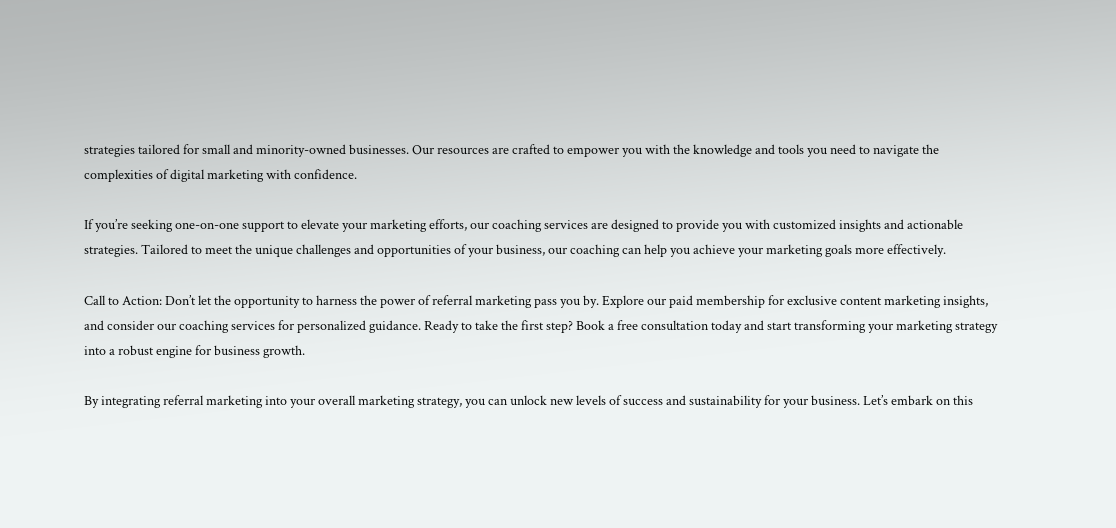strategies tailored for small and minority-owned businesses. Our resources are crafted to empower you with the knowledge and tools you need to navigate the complexities of digital marketing with confidence.

If you’re seeking one-on-one support to elevate your marketing efforts, our coaching services are designed to provide you with customized insights and actionable strategies. Tailored to meet the unique challenges and opportunities of your business, our coaching can help you achieve your marketing goals more effectively.

Call to Action: Don’t let the opportunity to harness the power of referral marketing pass you by. Explore our paid membership for exclusive content marketing insights, and consider our coaching services for personalized guidance. Ready to take the first step? Book a free consultation today and start transforming your marketing strategy into a robust engine for business growth.

By integrating referral marketing into your overall marketing strategy, you can unlock new levels of success and sustainability for your business. Let’s embark on this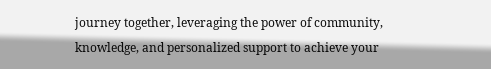journey together, leveraging the power of community, knowledge, and personalized support to achieve your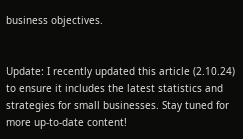business objectives.


Update: I recently updated this article (2.10.24) to ensure it includes the latest statistics and strategies for small businesses. Stay tuned for more up-to-date content!